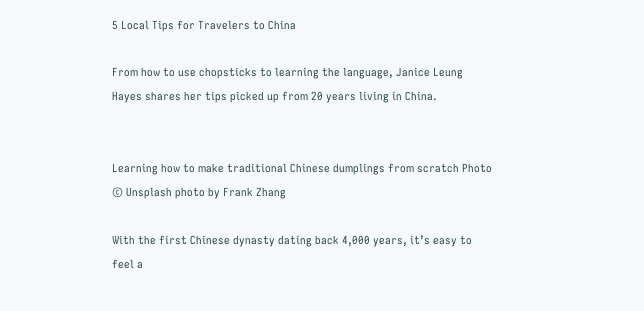5 Local Tips for Travelers to China

From how to use chopsticks to learning the language, Janice Leung Hayes shares her tips picked up from 20 years living in China.


Learning how to make traditional Chinese dumplings from scratch Photo © Unsplash photo by Frank Zhang

With the first Chinese dynasty dating back 4,000 years, it’s easy to feel a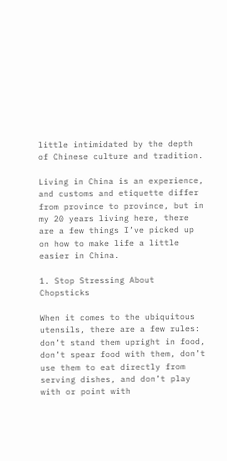little intimidated by the depth of Chinese culture and tradition.

Living in China is an experience, and customs and etiquette differ from province to province, but in my 20 years living here, there are a few things I’ve picked up on how to make life a little easier in China.

1. Stop Stressing About Chopsticks

When it comes to the ubiquitous utensils, there are a few rules: don’t stand them upright in food, don’t spear food with them, don’t use them to eat directly from serving dishes, and don’t play with or point with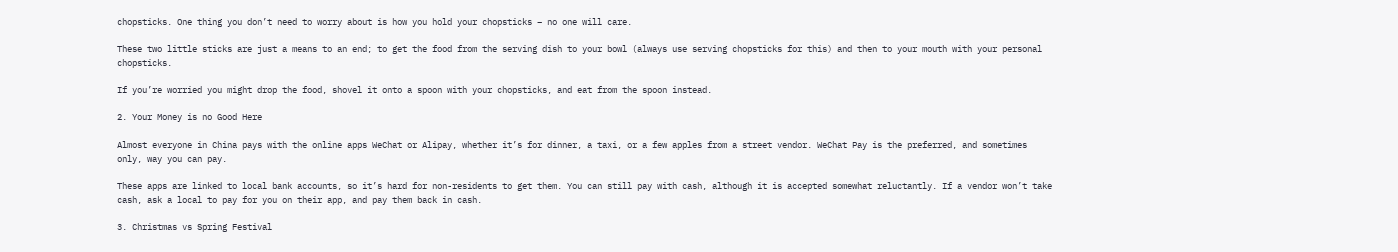chopsticks. One thing you don’t need to worry about is how you hold your chopsticks – no one will care.

These two little sticks are just a means to an end; to get the food from the serving dish to your bowl (always use serving chopsticks for this) and then to your mouth with your personal chopsticks.

If you’re worried you might drop the food, shovel it onto a spoon with your chopsticks, and eat from the spoon instead.

2. Your Money is no Good Here

Almost everyone in China pays with the online apps WeChat or Alipay, whether it’s for dinner, a taxi, or a few apples from a street vendor. WeChat Pay is the preferred, and sometimes only, way you can pay.

These apps are linked to local bank accounts, so it’s hard for non-residents to get them. You can still pay with cash, although it is accepted somewhat reluctantly. If a vendor won’t take cash, ask a local to pay for you on their app, and pay them back in cash.

3. Christmas vs Spring Festival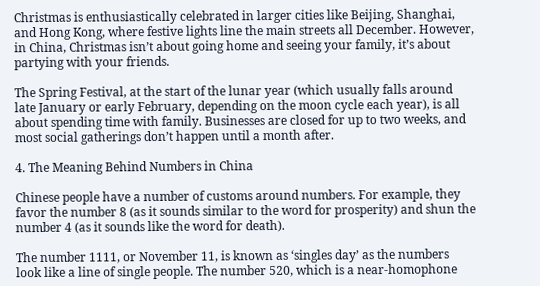Christmas is enthusiastically celebrated in larger cities like Beijing, Shanghai, and Hong Kong, where festive lights line the main streets all December. However, in China, Christmas isn’t about going home and seeing your family, it’s about partying with your friends.

The Spring Festival, at the start of the lunar year (which usually falls around late January or early February, depending on the moon cycle each year), is all about spending time with family. Businesses are closed for up to two weeks, and most social gatherings don’t happen until a month after.

4. The Meaning Behind Numbers in China

Chinese people have a number of customs around numbers. For example, they favor the number 8 (as it sounds similar to the word for prosperity) and shun the number 4 (as it sounds like the word for death).

The number 1111, or November 11, is known as ‘singles day’ as the numbers look like a line of single people. The number 520, which is a near-homophone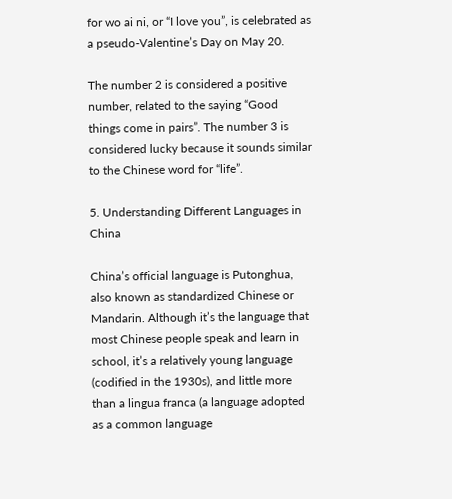for wo ai ni, or “I love you”, is celebrated as a pseudo-Valentine’s Day on May 20.

The number 2 is considered a positive number, related to the saying “Good things come in pairs”. The number 3 is considered lucky because it sounds similar to the Chinese word for “life”.

5. Understanding Different Languages in China

China’s official language is Putonghua, also known as standardized Chinese or Mandarin. Although it’s the language that most Chinese people speak and learn in school, it’s a relatively young language (codified in the 1930s), and little more than a lingua franca (a language adopted as a common language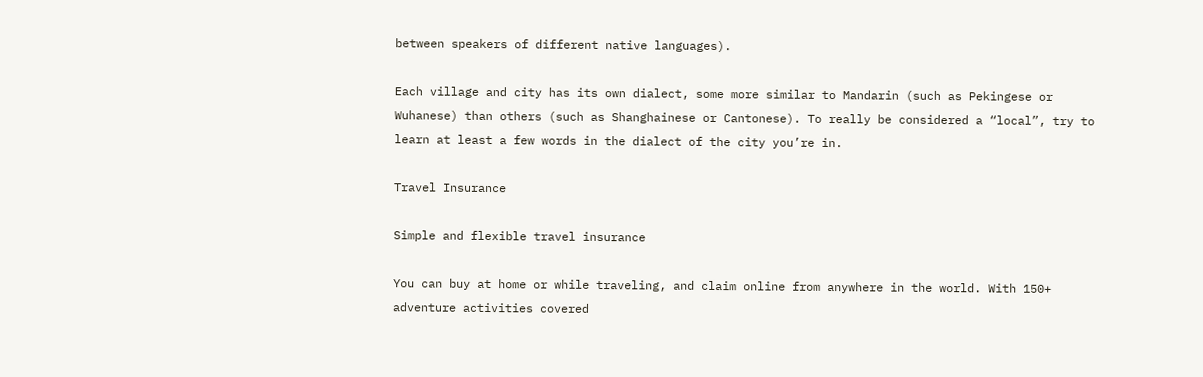between speakers of different native languages).

Each village and city has its own dialect, some more similar to Mandarin (such as Pekingese or Wuhanese) than others (such as Shanghainese or Cantonese). To really be considered a “local”, try to learn at least a few words in the dialect of the city you’re in.

Travel Insurance

Simple and flexible travel insurance

You can buy at home or while traveling, and claim online from anywhere in the world. With 150+ adventure activities covered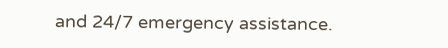and 24/7 emergency assistance.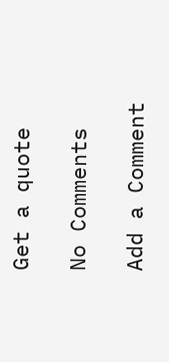Get a quote

No Comments

Add a Comment